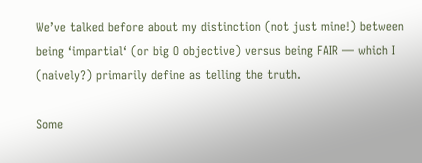We’ve talked before about my distinction (not just mine!) between being ‘impartial‘ (or big O objective) versus being FAIR — which I (naively?) primarily define as telling the truth.

Some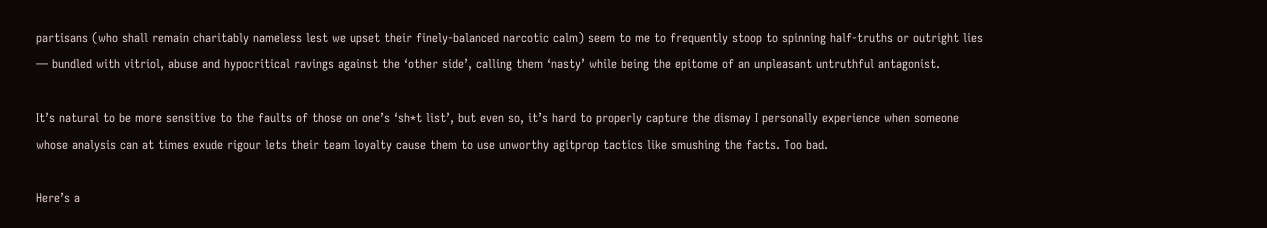partisans (who shall remain charitably nameless lest we upset their finely-balanced narcotic calm) seem to me to frequently stoop to spinning half-truths or outright lies — bundled with vitriol, abuse and hypocritical ravings against the ‘other side’, calling them ‘nasty’ while being the epitome of an unpleasant untruthful antagonist.

It’s natural to be more sensitive to the faults of those on one’s ‘sh*t list’, but even so, it’s hard to properly capture the dismay I personally experience when someone whose analysis can at times exude rigour lets their team loyalty cause them to use unworthy agitprop tactics like smushing the facts. Too bad.

Here’s a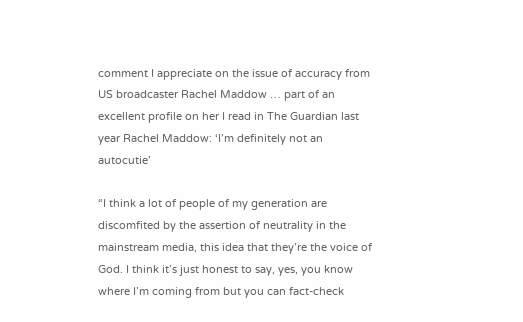comment I appreciate on the issue of accuracy from US broadcaster Rachel Maddow … part of an excellent profile on her I read in The Guardian last year Rachel Maddow: ‘I’m definitely not an autocutie’

“I think a lot of people of my generation are discomfited by the assertion of neutrality in the mainstream media, this idea that they’re the voice of God. I think it’s just honest to say, yes, you know where I’m coming from but you can fact-check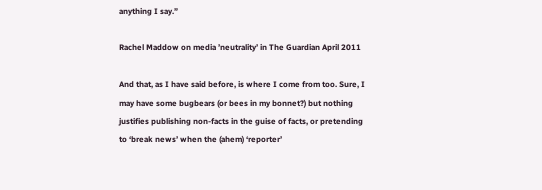anything I say.”

Rachel Maddow on media ’neutrality’ in The Guardian April 2011

And that, as I have said before, is where I come from too. Sure, I may have some bugbears (or bees in my bonnet?) but nothing justifies publishing non-facts in the guise of facts, or pretending to ‘break news’ when the (ahem) ‘reporter’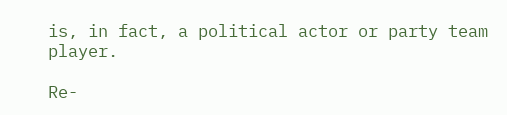is, in fact, a political actor or party team player.

Re-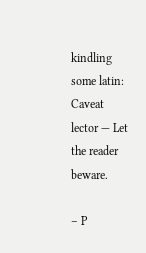kindling some latin: Caveat lector — Let the reader beware.

– P